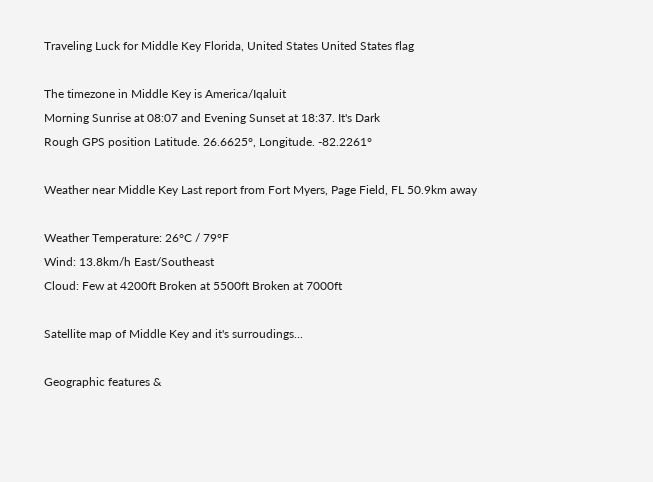Traveling Luck for Middle Key Florida, United States United States flag

The timezone in Middle Key is America/Iqaluit
Morning Sunrise at 08:07 and Evening Sunset at 18:37. It's Dark
Rough GPS position Latitude. 26.6625°, Longitude. -82.2261°

Weather near Middle Key Last report from Fort Myers, Page Field, FL 50.9km away

Weather Temperature: 26°C / 79°F
Wind: 13.8km/h East/Southeast
Cloud: Few at 4200ft Broken at 5500ft Broken at 7000ft

Satellite map of Middle Key and it's surroudings...

Geographic features &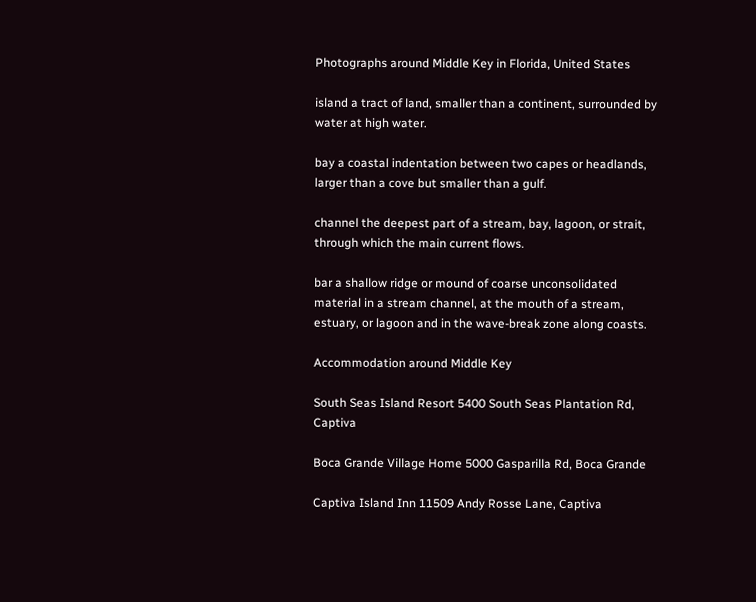Photographs around Middle Key in Florida, United States

island a tract of land, smaller than a continent, surrounded by water at high water.

bay a coastal indentation between two capes or headlands, larger than a cove but smaller than a gulf.

channel the deepest part of a stream, bay, lagoon, or strait, through which the main current flows.

bar a shallow ridge or mound of coarse unconsolidated material in a stream channel, at the mouth of a stream, estuary, or lagoon and in the wave-break zone along coasts.

Accommodation around Middle Key

South Seas Island Resort 5400 South Seas Plantation Rd, Captiva

Boca Grande Village Home 5000 Gasparilla Rd, Boca Grande

Captiva Island Inn 11509 Andy Rosse Lane, Captiva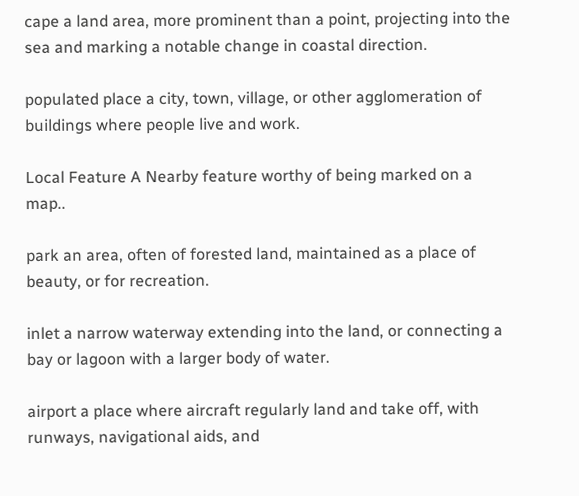cape a land area, more prominent than a point, projecting into the sea and marking a notable change in coastal direction.

populated place a city, town, village, or other agglomeration of buildings where people live and work.

Local Feature A Nearby feature worthy of being marked on a map..

park an area, often of forested land, maintained as a place of beauty, or for recreation.

inlet a narrow waterway extending into the land, or connecting a bay or lagoon with a larger body of water.

airport a place where aircraft regularly land and take off, with runways, navigational aids, and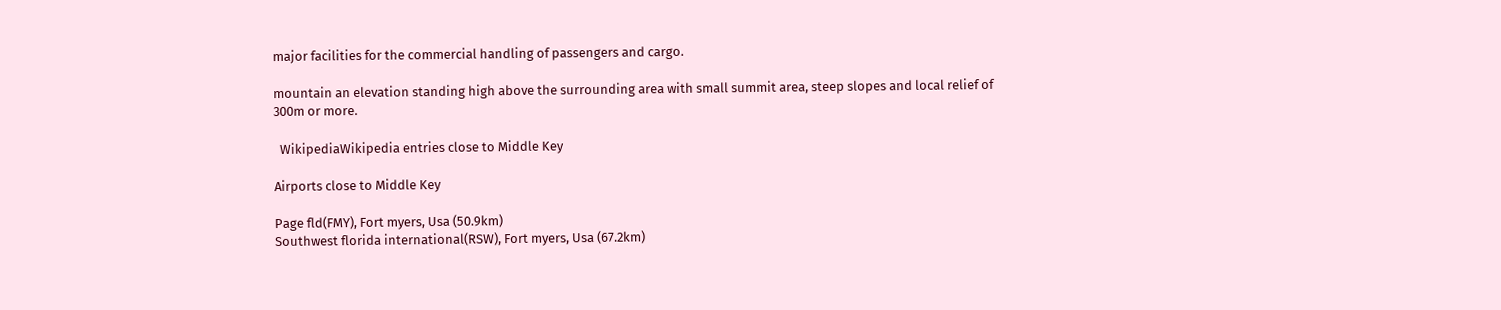major facilities for the commercial handling of passengers and cargo.

mountain an elevation standing high above the surrounding area with small summit area, steep slopes and local relief of 300m or more.

  WikipediaWikipedia entries close to Middle Key

Airports close to Middle Key

Page fld(FMY), Fort myers, Usa (50.9km)
Southwest florida international(RSW), Fort myers, Usa (67.2km)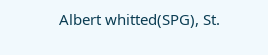Albert whitted(SPG), St.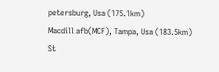petersburg, Usa (175.1km)
Macdill afb(MCF), Tampa, Usa (183.5km)
St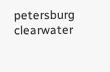petersburg clearwater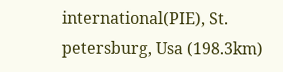international(PIE), St. petersburg, Usa (198.3km)